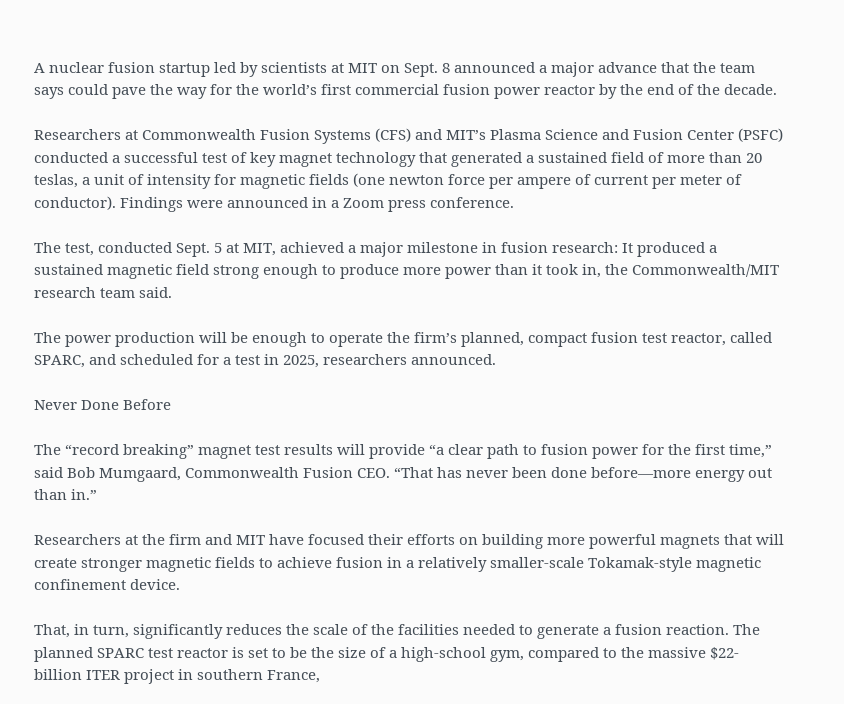A nuclear fusion startup led by scientists at MIT on Sept. 8 announced a major advance that the team says could pave the way for the world’s first commercial fusion power reactor by the end of the decade.

Researchers at Commonwealth Fusion Systems (CFS) and MIT’s Plasma Science and Fusion Center (PSFC) conducted a successful test of key magnet technology that generated a sustained field of more than 20 teslas, a unit of intensity for magnetic fields (one newton force per ampere of current per meter of conductor). Findings were announced in a Zoom press conference.

The test, conducted Sept. 5 at MIT, achieved a major milestone in fusion research: It produced a sustained magnetic field strong enough to produce more power than it took in, the Commonwealth/MIT research team said.

The power production will be enough to operate the firm’s planned, compact fusion test reactor, called SPARC, and scheduled for a test in 2025, researchers announced.

Never Done Before

The “record breaking” magnet test results will provide “a clear path to fusion power for the first time,” said Bob Mumgaard, Commonwealth Fusion CEO. “That has never been done before—more energy out than in.”

Researchers at the firm and MIT have focused their efforts on building more powerful magnets that will create stronger magnetic fields to achieve fusion in a relatively smaller-scale Tokamak-style magnetic confinement device.

That, in turn, significantly reduces the scale of the facilities needed to generate a fusion reaction. The planned SPARC test reactor is set to be the size of a high-school gym, compared to the massive $22-billion ITER project in southern France,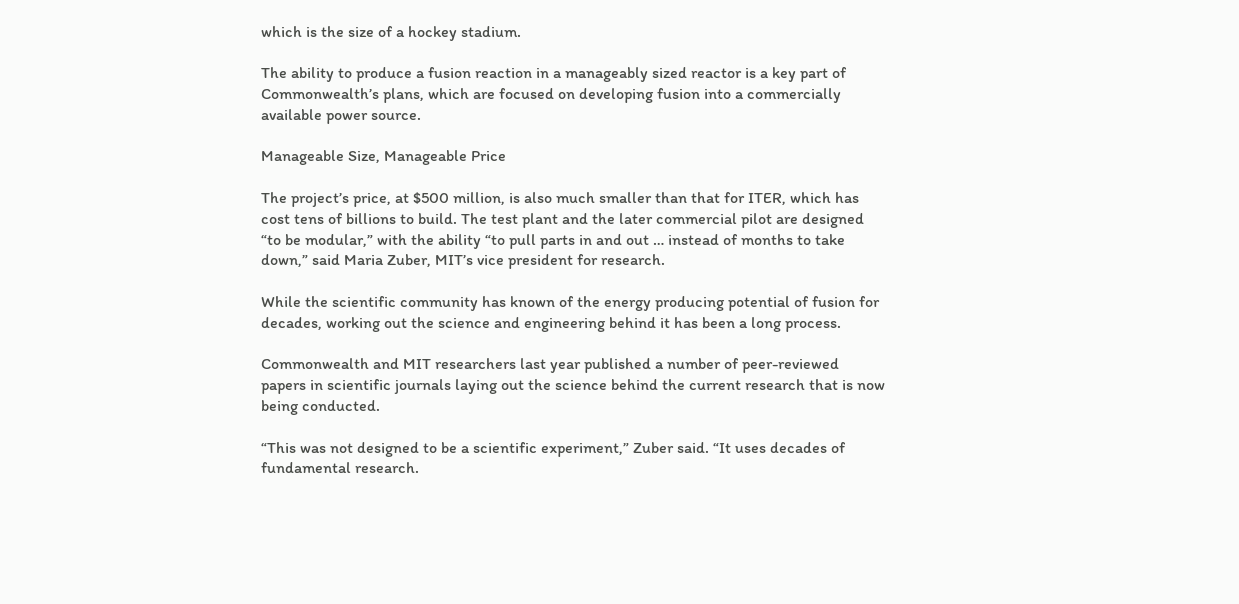which is the size of a hockey stadium.

The ability to produce a fusion reaction in a manageably sized reactor is a key part of Commonwealth’s plans, which are focused on developing fusion into a commercially available power source.

Manageable Size, Manageable Price

The project’s price, at $500 million, is also much smaller than that for ITER, which has cost tens of billions to build. The test plant and the later commercial pilot are designed “to be modular,” with the ability “to pull parts in and out … instead of months to take down,” said Maria Zuber, MIT’s vice president for research.

While the scientific community has known of the energy producing potential of fusion for decades, working out the science and engineering behind it has been a long process.

Commonwealth and MIT researchers last year published a number of peer-reviewed papers in scientific journals laying out the science behind the current research that is now being conducted.

“This was not designed to be a scientific experiment,” Zuber said. “It uses decades of fundamental research.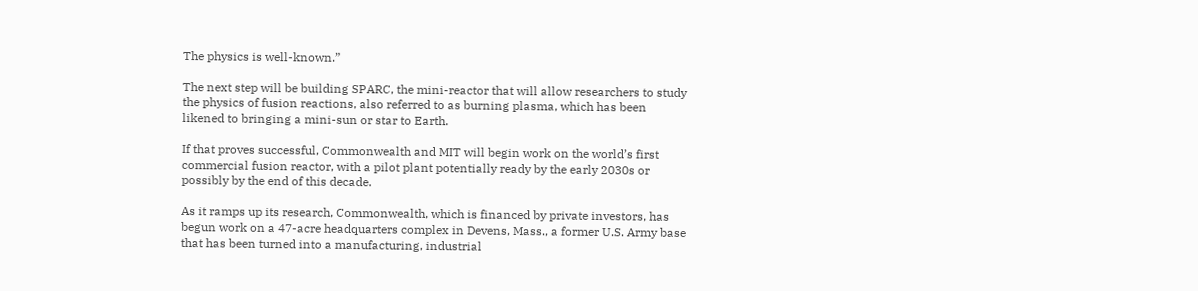The physics is well-known.”

The next step will be building SPARC, the mini-reactor that will allow researchers to study the physics of fusion reactions, also referred to as burning plasma, which has been likened to bringing a mini-sun or star to Earth.

If that proves successful, Commonwealth and MIT will begin work on the world’s first commercial fusion reactor, with a pilot plant potentially ready by the early 2030s or possibly by the end of this decade.

As it ramps up its research, Commonwealth, which is financed by private investors, has begun work on a 47-acre headquarters complex in Devens, Mass., a former U.S. Army base that has been turned into a manufacturing, industrial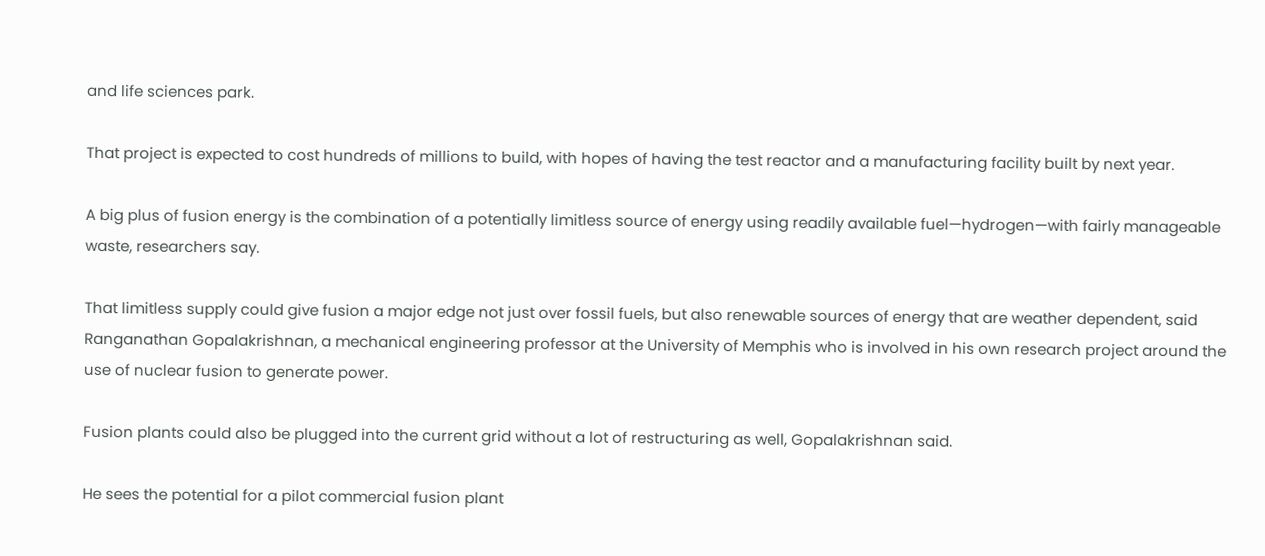and life sciences park.

That project is expected to cost hundreds of millions to build, with hopes of having the test reactor and a manufacturing facility built by next year.

A big plus of fusion energy is the combination of a potentially limitless source of energy using readily available fuel—hydrogen—with fairly manageable waste, researchers say.

That limitless supply could give fusion a major edge not just over fossil fuels, but also renewable sources of energy that are weather dependent, said Ranganathan Gopalakrishnan, a mechanical engineering professor at the University of Memphis who is involved in his own research project around the use of nuclear fusion to generate power.

Fusion plants could also be plugged into the current grid without a lot of restructuring as well, Gopalakrishnan said.

He sees the potential for a pilot commercial fusion plant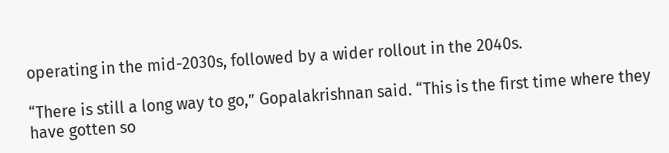operating in the mid-2030s, followed by a wider rollout in the 2040s.

“There is still a long way to go,” Gopalakrishnan said. “This is the first time where they have gotten so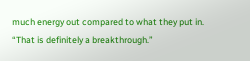much energy out compared to what they put in. “That is definitely a breakthrough.”